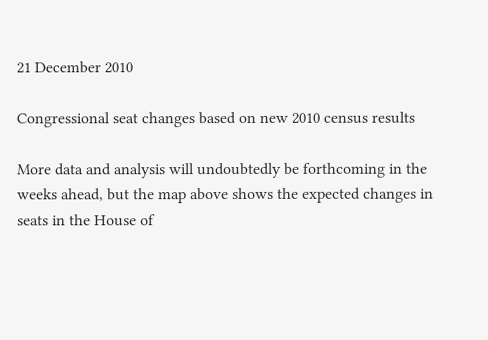21 December 2010

Congressional seat changes based on new 2010 census results

More data and analysis will undoubtedly be forthcoming in the weeks ahead, but the map above shows the expected changes in seats in the House of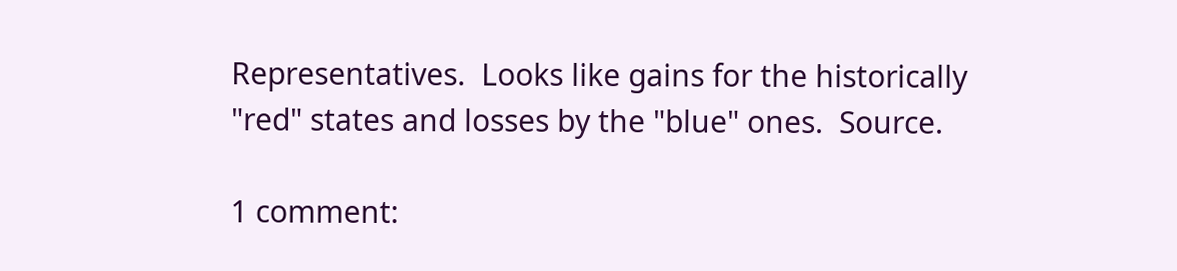Representatives.  Looks like gains for the historically "red" states and losses by the "blue" ones.  Source.

1 comment: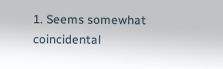1. Seems somewhat coincidental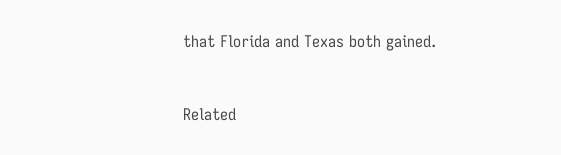that Florida and Texas both gained.


Related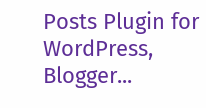Posts Plugin for WordPress, Blogger...